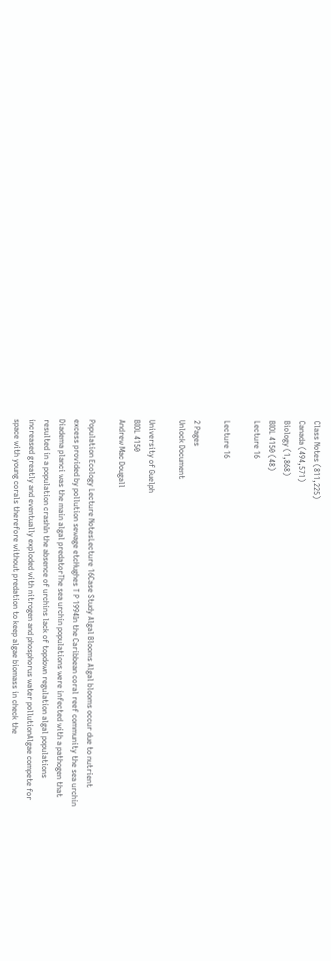Class Notes (811,225)
Canada (494,571)
Biology (1,868)
BIOL 4150 (48)
Lecture 16

Lecture 16

2 Pages
Unlock Document

University of Guelph
BIOL 4150
Andrew Mac Dougall

Population Ecology Lecture NotesLecture 16Case Study Algal Blooms Algal blooms occur due to nutrient excess provided by pollution sewage etcHughes T P 1994In the Caribbean coral reef community the sea urchin Diadema planci was the main algal predatorThe sea urchin populations were infected with a pathogen that resulted in a population crashIn the absence of urchins lack of topdown regulation algal populations increased greatly and eventually exploded with nitrogen and phosphorus water pollutionAlgae compete for space with young corals therefore without predation to keep algae biomass in check the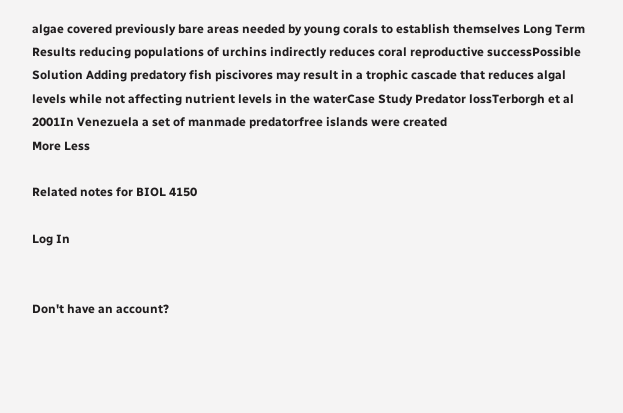algae covered previously bare areas needed by young corals to establish themselves Long Term Results reducing populations of urchins indirectly reduces coral reproductive successPossible Solution Adding predatory fish piscivores may result in a trophic cascade that reduces algal levels while not affecting nutrient levels in the waterCase Study Predator lossTerborgh et al 2001In Venezuela a set of manmade predatorfree islands were created
More Less

Related notes for BIOL 4150

Log In


Don't have an account?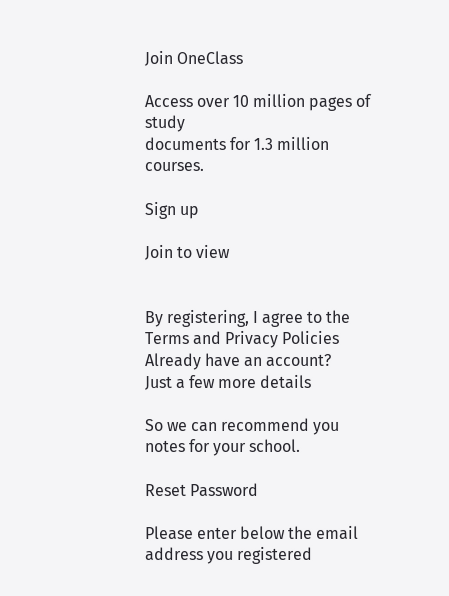Join OneClass

Access over 10 million pages of study
documents for 1.3 million courses.

Sign up

Join to view


By registering, I agree to the Terms and Privacy Policies
Already have an account?
Just a few more details

So we can recommend you notes for your school.

Reset Password

Please enter below the email address you registered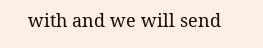with and we will send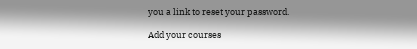you a link to reset your password.

Add your courses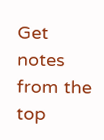Get notes from the top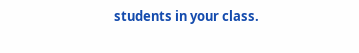students in your class.